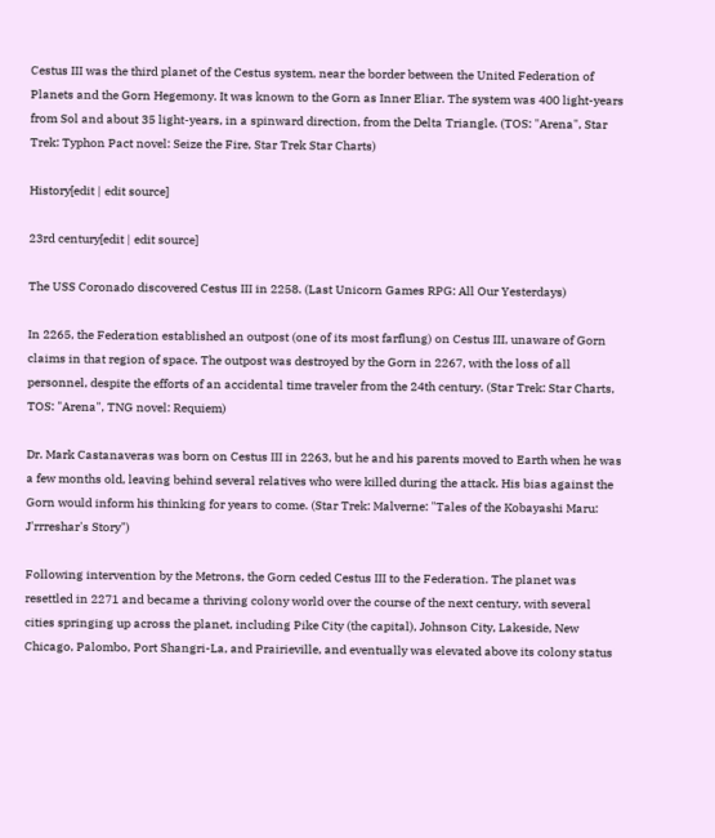Cestus III was the third planet of the Cestus system, near the border between the United Federation of Planets and the Gorn Hegemony. It was known to the Gorn as Inner Eliar. The system was 400 light-years from Sol and about 35 light-years, in a spinward direction, from the Delta Triangle. (TOS: "Arena", Star Trek: Typhon Pact novel: Seize the Fire, Star Trek Star Charts)

History[edit | edit source]

23rd century[edit | edit source]

The USS Coronado discovered Cestus III in 2258. (Last Unicorn Games RPG: All Our Yesterdays)

In 2265, the Federation established an outpost (one of its most farflung) on Cestus III, unaware of Gorn claims in that region of space. The outpost was destroyed by the Gorn in 2267, with the loss of all personnel, despite the efforts of an accidental time traveler from the 24th century. (Star Trek: Star Charts, TOS: "Arena", TNG novel: Requiem)

Dr. Mark Castanaveras was born on Cestus III in 2263, but he and his parents moved to Earth when he was a few months old, leaving behind several relatives who were killed during the attack. His bias against the Gorn would inform his thinking for years to come. (Star Trek: Malverne: "Tales of the Kobayashi Maru: J'rrreshar's Story")

Following intervention by the Metrons, the Gorn ceded Cestus III to the Federation. The planet was resettled in 2271 and became a thriving colony world over the course of the next century, with several cities springing up across the planet, including Pike City (the capital), Johnson City, Lakeside, New Chicago, Palombo, Port Shangri-La, and Prairieville, and eventually was elevated above its colony status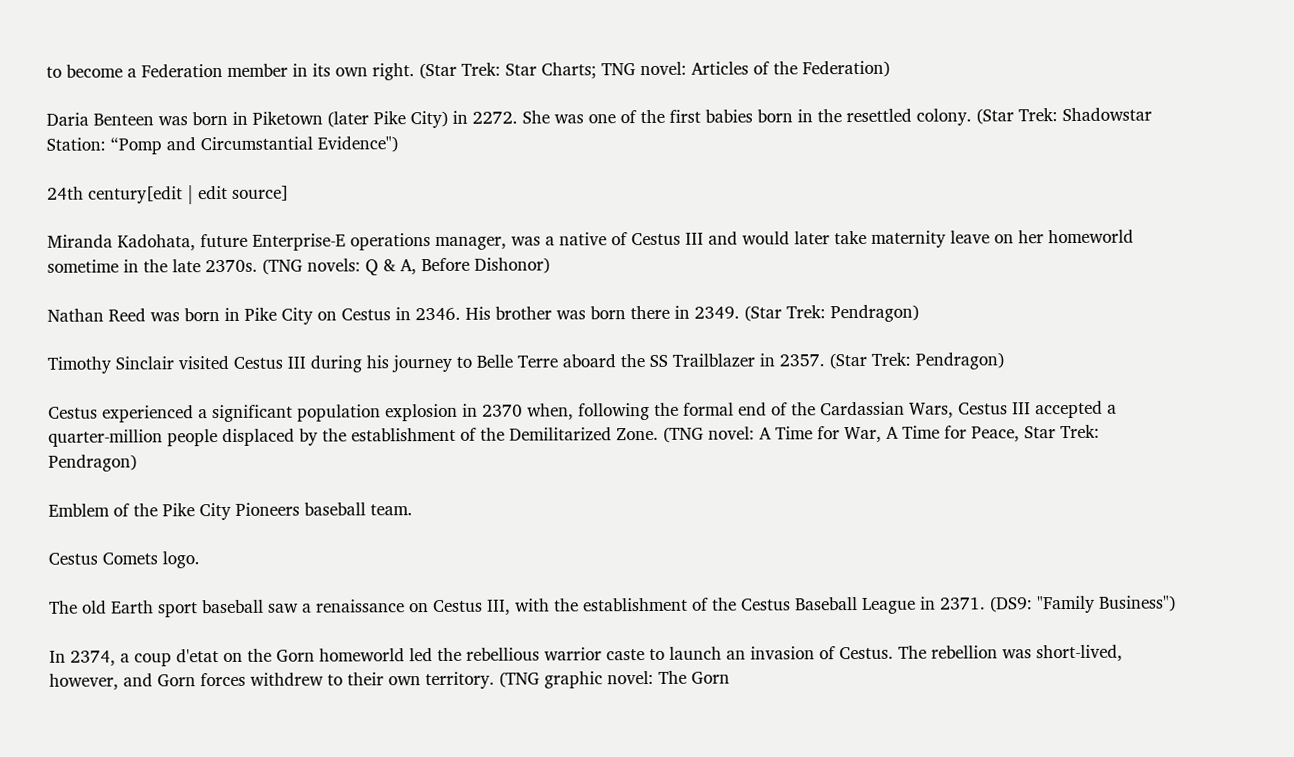to become a Federation member in its own right. (Star Trek: Star Charts; TNG novel: Articles of the Federation)

Daria Benteen was born in Piketown (later Pike City) in 2272. She was one of the first babies born in the resettled colony. (Star Trek: Shadowstar Station: “Pomp and Circumstantial Evidence")

24th century[edit | edit source]

Miranda Kadohata, future Enterprise-E operations manager, was a native of Cestus III and would later take maternity leave on her homeworld sometime in the late 2370s. (TNG novels: Q & A, Before Dishonor)

Nathan Reed was born in Pike City on Cestus in 2346. His brother was born there in 2349. (Star Trek: Pendragon)

Timothy Sinclair visited Cestus III during his journey to Belle Terre aboard the SS Trailblazer in 2357. (Star Trek: Pendragon)

Cestus experienced a significant population explosion in 2370 when, following the formal end of the Cardassian Wars, Cestus III accepted a quarter-million people displaced by the establishment of the Demilitarized Zone. (TNG novel: A Time for War, A Time for Peace, Star Trek: Pendragon)

Emblem of the Pike City Pioneers baseball team.

Cestus Comets logo.

The old Earth sport baseball saw a renaissance on Cestus III, with the establishment of the Cestus Baseball League in 2371. (DS9: "Family Business")

In 2374, a coup d'etat on the Gorn homeworld led the rebellious warrior caste to launch an invasion of Cestus. The rebellion was short-lived, however, and Gorn forces withdrew to their own territory. (TNG graphic novel: The Gorn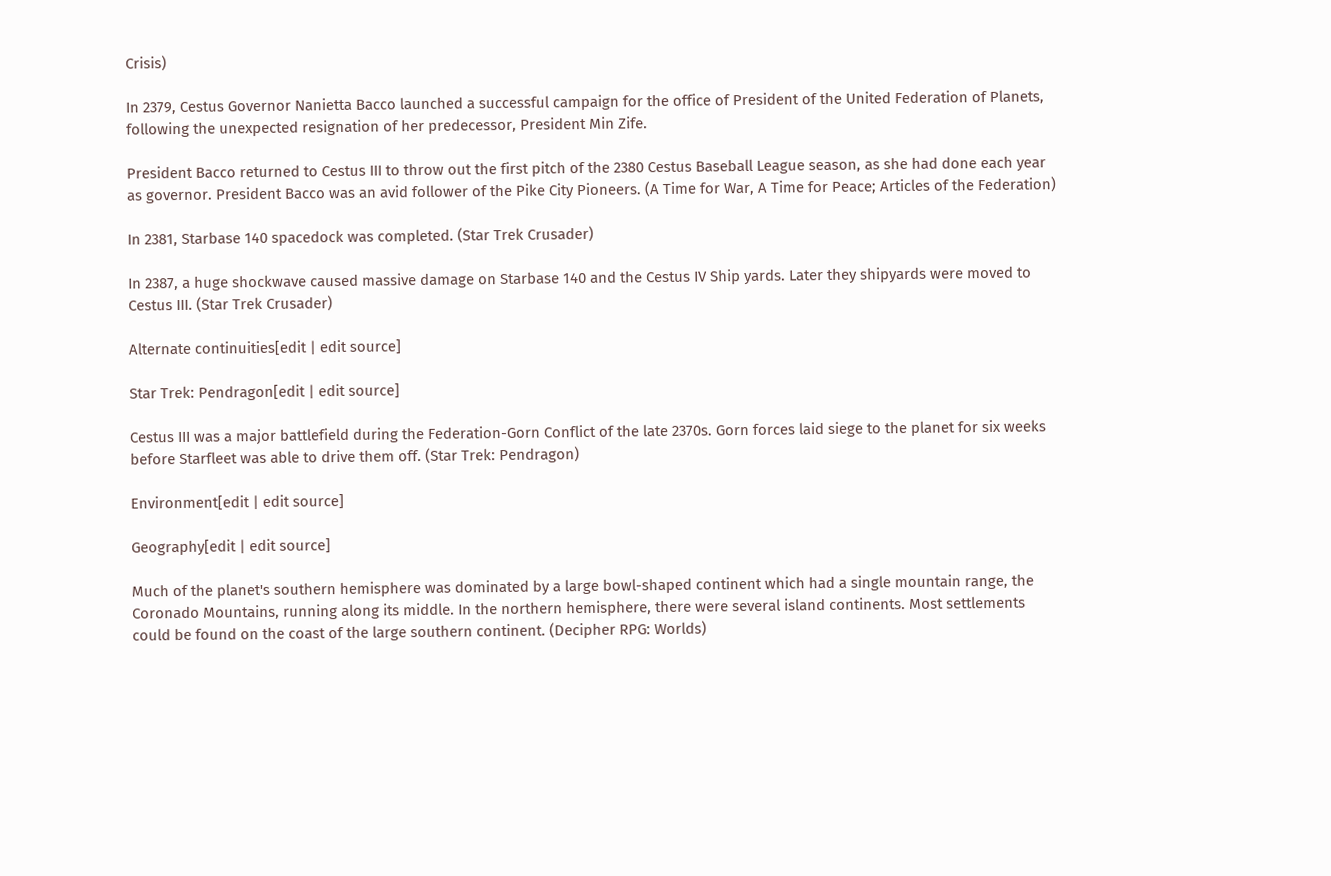Crisis)

In 2379, Cestus Governor Nanietta Bacco launched a successful campaign for the office of President of the United Federation of Planets, following the unexpected resignation of her predecessor, President Min Zife.

President Bacco returned to Cestus III to throw out the first pitch of the 2380 Cestus Baseball League season, as she had done each year as governor. President Bacco was an avid follower of the Pike City Pioneers. (A Time for War, A Time for Peace; Articles of the Federation)

In 2381, Starbase 140 spacedock was completed. (Star Trek Crusader)

In 2387, a huge shockwave caused massive damage on Starbase 140 and the Cestus IV Ship yards. Later they shipyards were moved to Cestus III. (Star Trek Crusader)

Alternate continuities[edit | edit source]

Star Trek: Pendragon[edit | edit source]

Cestus III was a major battlefield during the Federation-Gorn Conflict of the late 2370s. Gorn forces laid siege to the planet for six weeks before Starfleet was able to drive them off. (Star Trek: Pendragon)

Environment[edit | edit source]

Geography[edit | edit source]

Much of the planet's southern hemisphere was dominated by a large bowl-shaped continent which had a single mountain range, the Coronado Mountains, running along its middle. In the northern hemisphere, there were several island continents. Most settlements could be found on the coast of the large southern continent. (Decipher RPG: Worlds)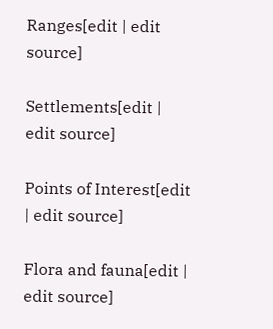Ranges[edit | edit source]

Settlements[edit | edit source]

Points of Interest[edit | edit source]

Flora and fauna[edit | edit source]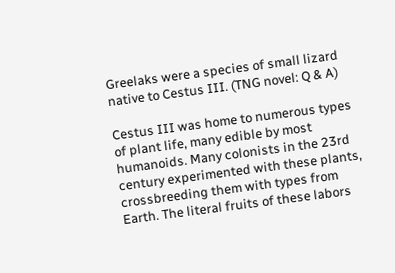Greelaks were a species of small lizard native to Cestus III. (TNG novel: Q & A)

Cestus III was home to numerous types of plant life, many edible by most humanoids. Many colonists in the 23rd century experimented with these plants, crossbreeding them with types from Earth. The literal fruits of these labors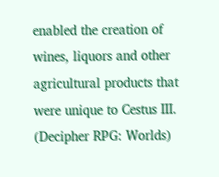enabled the creation of wines, liquors and other agricultural products that were unique to Cestus III. (Decipher RPG: Worlds)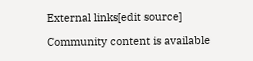External links[edit source]

Community content is available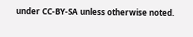under CC-BY-SA unless otherwise noted.